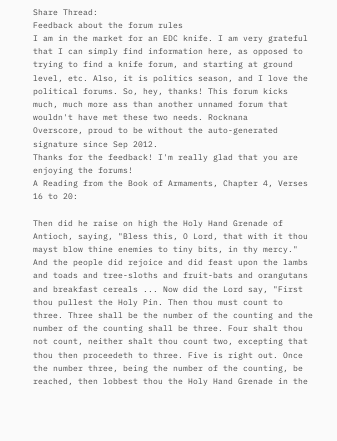Share Thread:
Feedback about the forum rules
I am in the market for an EDC knife. I am very grateful that I can simply find information here, as opposed to trying to find a knife forum, and starting at ground level, etc. Also, it is politics season, and I love the political forums. So, hey, thanks! This forum kicks much, much more ass than another unnamed forum that wouldn't have met these two needs. Rocknana
Overscore, proud to be without the auto-generated signature since Sep 2012.
Thanks for the feedback! I'm really glad that you are enjoying the forums!
A Reading from the Book of Armaments, Chapter 4, Verses 16 to 20:

Then did he raise on high the Holy Hand Grenade of Antioch, saying, "Bless this, O Lord, that with it thou mayst blow thine enemies to tiny bits, in thy mercy." And the people did rejoice and did feast upon the lambs and toads and tree-sloths and fruit-bats and orangutans and breakfast cereals ... Now did the Lord say, "First thou pullest the Holy Pin. Then thou must count to three. Three shall be the number of the counting and the number of the counting shall be three. Four shalt thou not count, neither shalt thou count two, excepting that thou then proceedeth to three. Five is right out. Once the number three, being the number of the counting, be reached, then lobbest thou the Holy Hand Grenade in the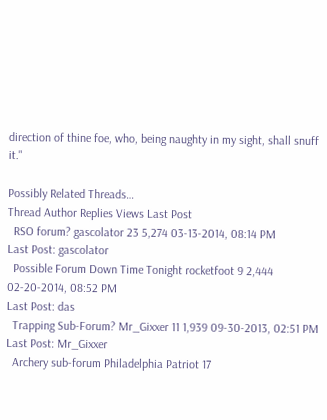direction of thine foe, who, being naughty in my sight, shall snuff it."

Possibly Related Threads…
Thread Author Replies Views Last Post
  RSO forum? gascolator 23 5,274 03-13-2014, 08:14 PM
Last Post: gascolator
  Possible Forum Down Time Tonight rocketfoot 9 2,444 02-20-2014, 08:52 PM
Last Post: das
  Trapping Sub-Forum? Mr_Gixxer 11 1,939 09-30-2013, 02:51 PM
Last Post: Mr_Gixxer
  Archery sub-forum Philadelphia Patriot 17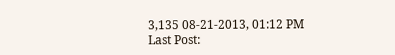3,135 08-21-2013, 01:12 PM
Last Post: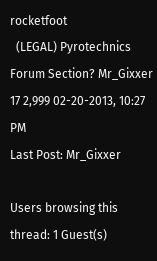rocketfoot
  (LEGAL) Pyrotechnics Forum Section? Mr_Gixxer 17 2,999 02-20-2013, 10:27 PM
Last Post: Mr_Gixxer

Users browsing this thread: 1 Guest(s)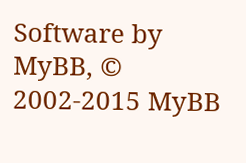Software by MyBB, © 2002-2015 MyBB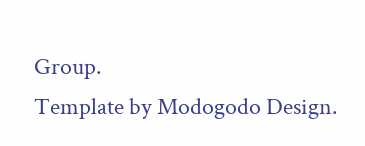Group.
Template by Modogodo Design.